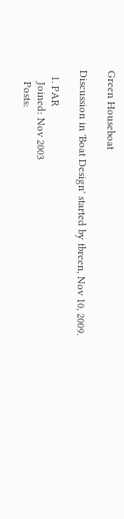Green Houseboat

Discussion in 'Boat Design' started by tbreen, Nov 10, 2009.

  1. PAR
    Joined: Nov 2003
    Posts: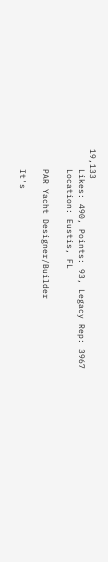19,133
    Likes: 490, Points: 93, Legacy Rep: 3967
    Location: Eustis, FL

    PAR Yacht Designer/Builder

    It's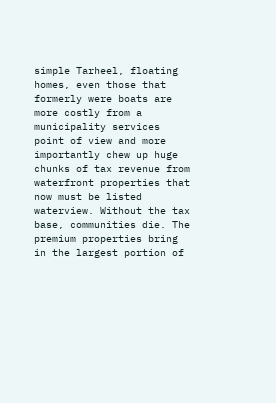simple Tarheel, floating homes, even those that formerly were boats are more costly from a municipality services point of view and more importantly chew up huge chunks of tax revenue from waterfront properties that now must be listed waterview. Without the tax base, communities die. The premium properties bring in the largest portion of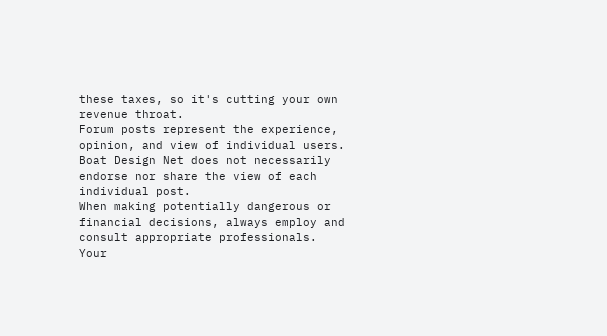these taxes, so it's cutting your own revenue throat.
Forum posts represent the experience, opinion, and view of individual users. Boat Design Net does not necessarily endorse nor share the view of each individual post.
When making potentially dangerous or financial decisions, always employ and consult appropriate professionals. Your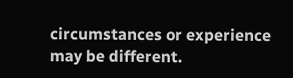circumstances or experience may be different.